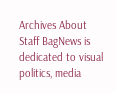Archives About Staff BagNews is dedicated to visual politics, media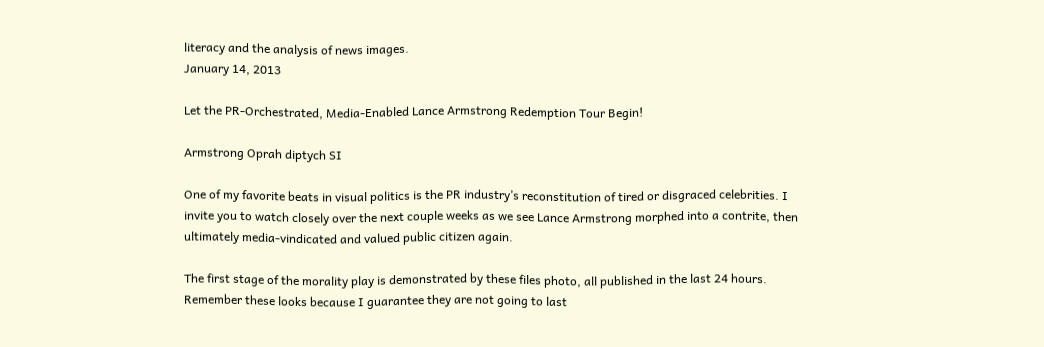literacy and the analysis of news images.
January 14, 2013

Let the PR-Orchestrated, Media-Enabled Lance Armstrong Redemption Tour Begin!

Armstrong Oprah diptych SI

One of my favorite beats in visual politics is the PR industry’s reconstitution of tired or disgraced celebrities. I invite you to watch closely over the next couple weeks as we see Lance Armstrong morphed into a contrite, then ultimately media-vindicated and valued public citizen again.

The first stage of the morality play is demonstrated by these files photo, all published in the last 24 hours. Remember these looks because I guarantee they are not going to last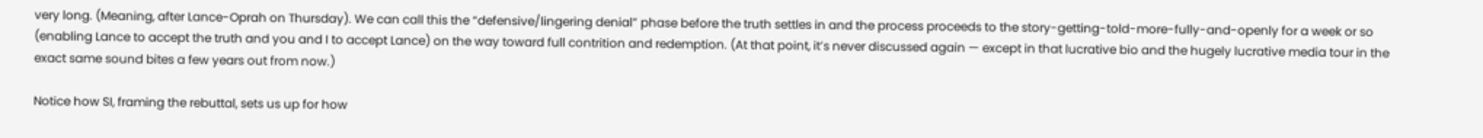very long. (Meaning, after Lance-Oprah on Thursday). We can call this the “defensive/lingering denial” phase before the truth settles in and the process proceeds to the story-getting-told-more-fully-and-openly for a week or so (enabling Lance to accept the truth and you and I to accept Lance) on the way toward full contrition and redemption. (At that point, it’s never discussed again — except in that lucrative bio and the hugely lucrative media tour in the exact same sound bites a few years out from now.)

Notice how SI, framing the rebuttal, sets us up for how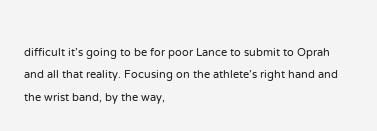difficult it’s going to be for poor Lance to submit to Oprah and all that reality. Focusing on the athlete’s right hand and the wrist band, by the way,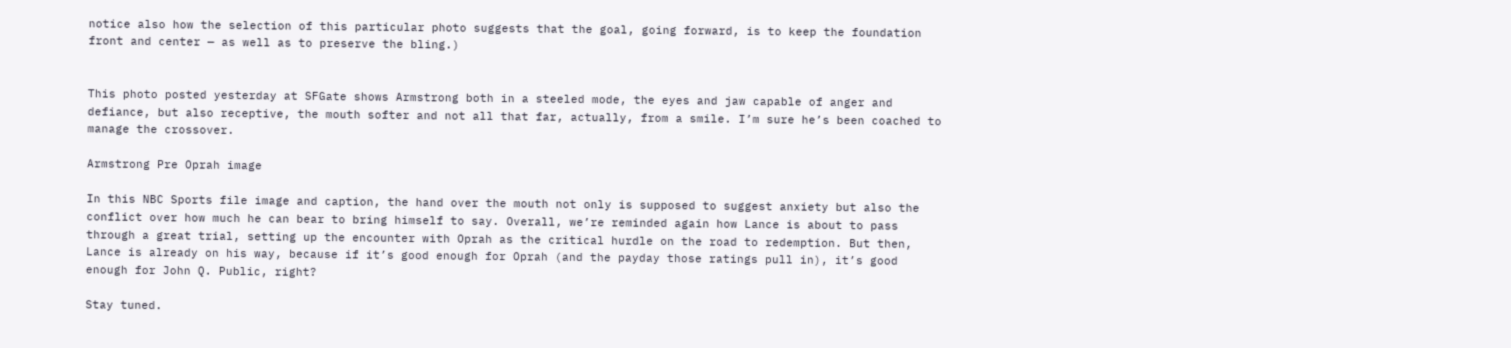notice also how the selection of this particular photo suggests that the goal, going forward, is to keep the foundation front and center — as well as to preserve the bling.)


This photo posted yesterday at SFGate shows Armstrong both in a steeled mode, the eyes and jaw capable of anger and defiance, but also receptive, the mouth softer and not all that far, actually, from a smile. I’m sure he’s been coached to manage the crossover.

Armstrong Pre Oprah image

In this NBC Sports file image and caption, the hand over the mouth not only is supposed to suggest anxiety but also the conflict over how much he can bear to bring himself to say. Overall, we’re reminded again how Lance is about to pass through a great trial, setting up the encounter with Oprah as the critical hurdle on the road to redemption. But then, Lance is already on his way, because if it’s good enough for Oprah (and the payday those ratings pull in), it’s good enough for John Q. Public, right?

Stay tuned.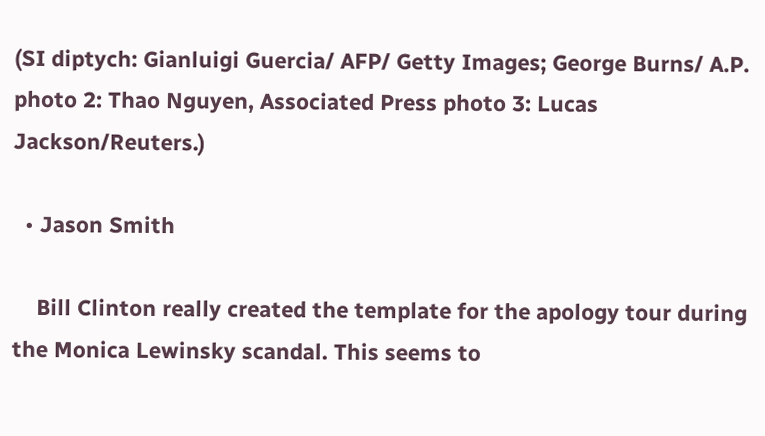(SI diptych: Gianluigi Guercia/ AFP/ Getty Images; George Burns/ A.P. photo 2: Thao Nguyen, Associated Press photo 3: Lucas Jackson/Reuters.)

  • Jason Smith

    Bill Clinton really created the template for the apology tour during the Monica Lewinsky scandal. This seems to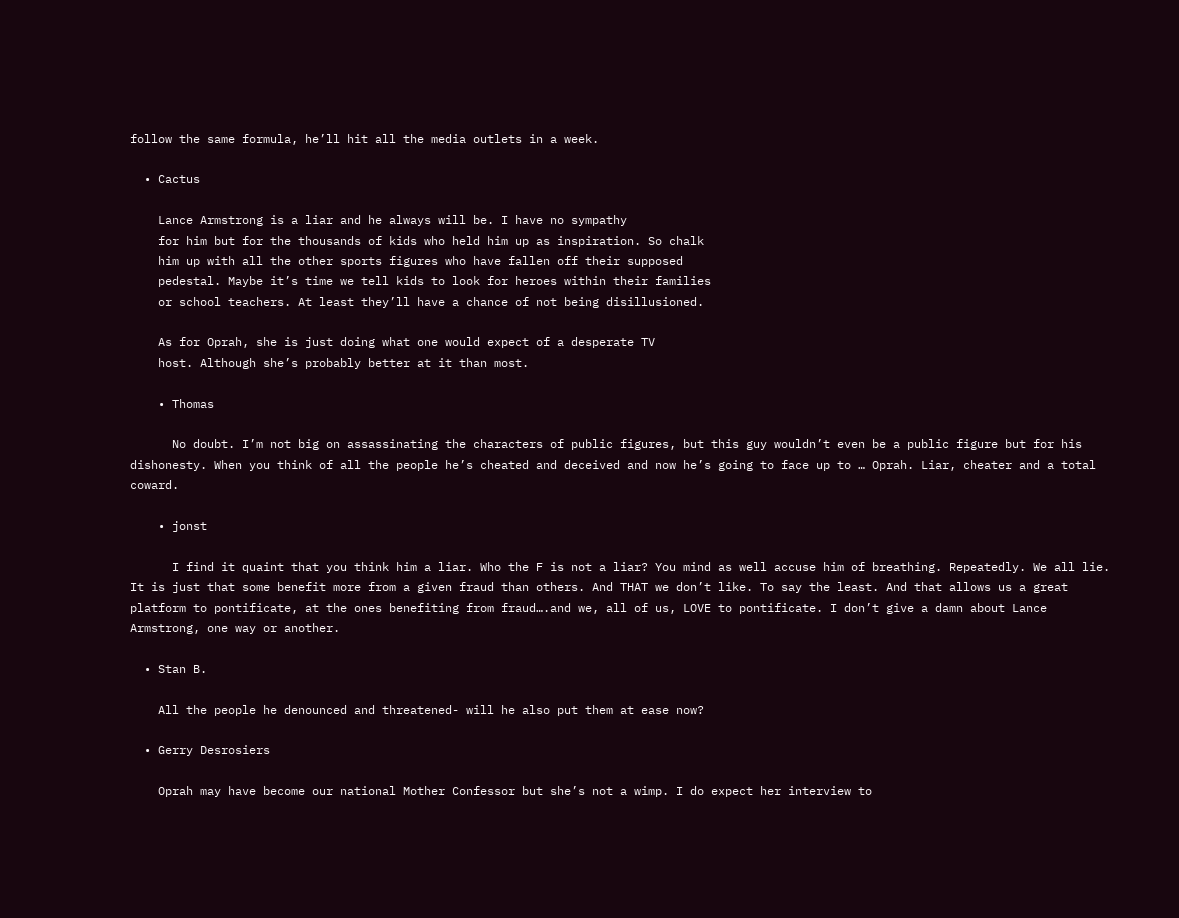follow the same formula, he’ll hit all the media outlets in a week.

  • Cactus

    Lance Armstrong is a liar and he always will be. I have no sympathy
    for him but for the thousands of kids who held him up as inspiration. So chalk
    him up with all the other sports figures who have fallen off their supposed
    pedestal. Maybe it’s time we tell kids to look for heroes within their families
    or school teachers. At least they’ll have a chance of not being disillusioned.

    As for Oprah, she is just doing what one would expect of a desperate TV
    host. Although she’s probably better at it than most.

    • Thomas

      No doubt. I’m not big on assassinating the characters of public figures, but this guy wouldn’t even be a public figure but for his dishonesty. When you think of all the people he’s cheated and deceived and now he’s going to face up to … Oprah. Liar, cheater and a total coward.

    • jonst

      I find it quaint that you think him a liar. Who the F is not a liar? You mind as well accuse him of breathing. Repeatedly. We all lie. It is just that some benefit more from a given fraud than others. And THAT we don’t like. To say the least. And that allows us a great platform to pontificate, at the ones benefiting from fraud….and we, all of us, LOVE to pontificate. I don’t give a damn about Lance Armstrong, one way or another.

  • Stan B.

    All the people he denounced and threatened- will he also put them at ease now?

  • Gerry Desrosiers

    Oprah may have become our national Mother Confessor but she’s not a wimp. I do expect her interview to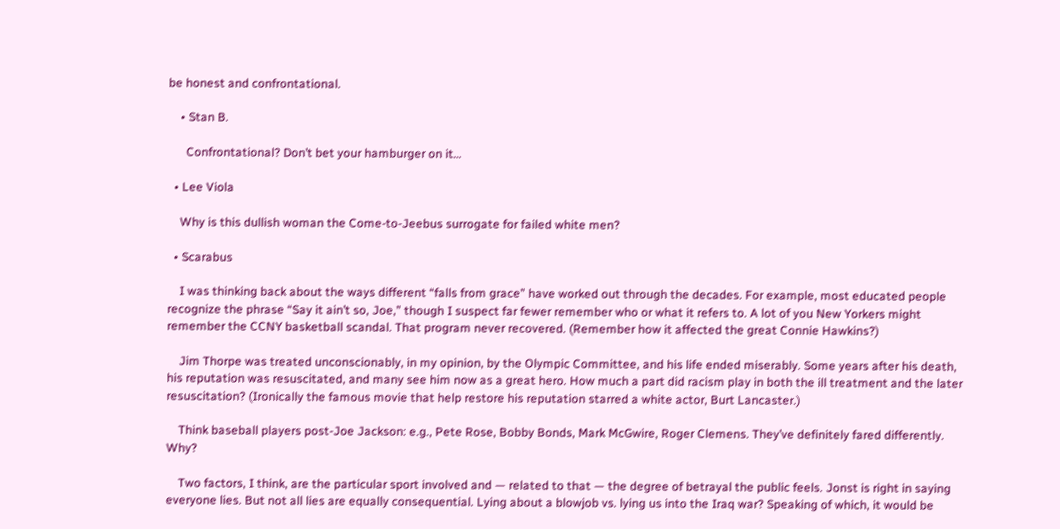be honest and confrontational.

    • Stan B.

      Confrontational? Don’t bet your hamburger on it…

  • Lee Viola

    Why is this dullish woman the Come-to-Jeebus surrogate for failed white men?

  • Scarabus

    I was thinking back about the ways different “falls from grace” have worked out through the decades. For example, most educated people recognize the phrase “Say it ain’t so, Joe,” though I suspect far fewer remember who or what it refers to. A lot of you New Yorkers might remember the CCNY basketball scandal. That program never recovered. (Remember how it affected the great Connie Hawkins?)

    Jim Thorpe was treated unconscionably, in my opinion, by the Olympic Committee, and his life ended miserably. Some years after his death, his reputation was resuscitated, and many see him now as a great hero. How much a part did racism play in both the ill treatment and the later resuscitation? (Ironically the famous movie that help restore his reputation starred a white actor, Burt Lancaster.)

    Think baseball players post-Joe Jackson: e.g., Pete Rose, Bobby Bonds, Mark McGwire, Roger Clemens. They’ve definitely fared differently. Why?

    Two factors, I think, are the particular sport involved and — related to that — the degree of betrayal the public feels. Jonst is right in saying everyone lies. But not all lies are equally consequential. Lying about a blowjob vs. lying us into the Iraq war? Speaking of which, it would be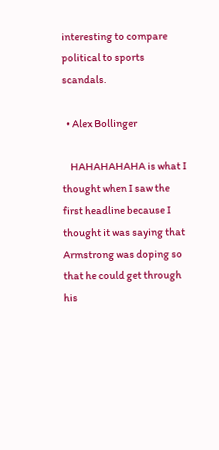interesting to compare political to sports scandals.

  • Alex Bollinger

    HAHAHAHAHA is what I thought when I saw the first headline because I thought it was saying that Armstrong was doping so that he could get through his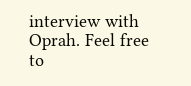interview with Oprah. Feel free to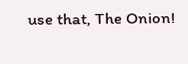use that, The Onion!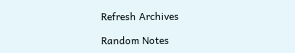Refresh Archives

Random Notes